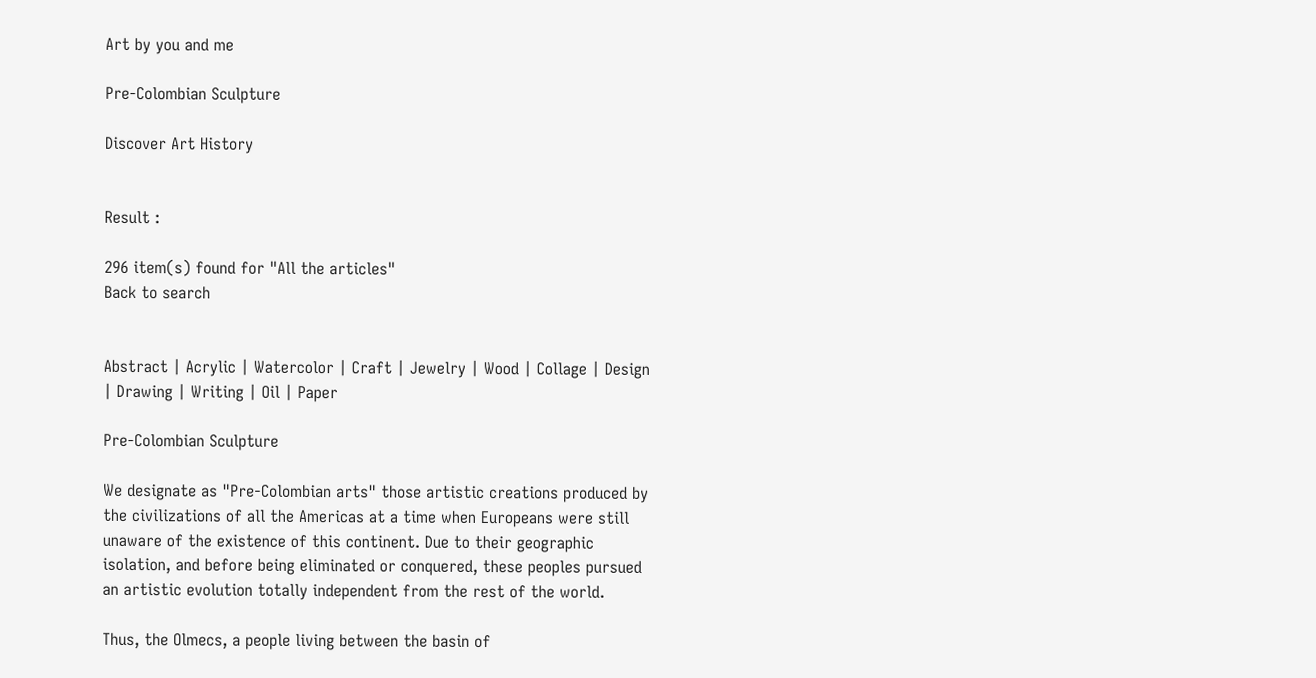Art by you and me

Pre-Colombian Sculpture

Discover Art History


Result :

296 item(s) found for "All the articles"
Back to search


Abstract | Acrylic | Watercolor | Craft | Jewelry | Wood | Collage | Design | Drawing | Writing | Oil | Paper

Pre-Colombian Sculpture

We designate as "Pre-Colombian arts" those artistic creations produced by the civilizations of all the Americas at a time when Europeans were still unaware of the existence of this continent. Due to their geographic isolation, and before being eliminated or conquered, these peoples pursued an artistic evolution totally independent from the rest of the world.

Thus, the Olmecs, a people living between the basin of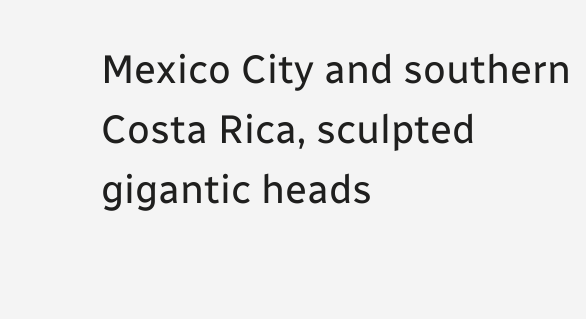Mexico City and southern Costa Rica, sculpted gigantic heads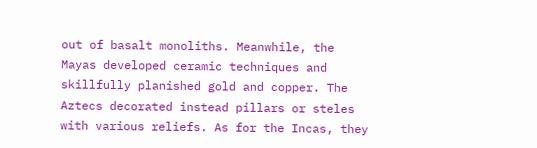out of basalt monoliths. Meanwhile, the Mayas developed ceramic techniques and skillfully planished gold and copper. The Aztecs decorated instead pillars or steles with various reliefs. As for the Incas, they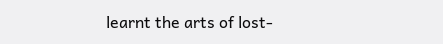learnt the arts of lost-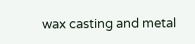wax casting and metal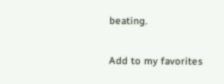beating.

Add to my favorites